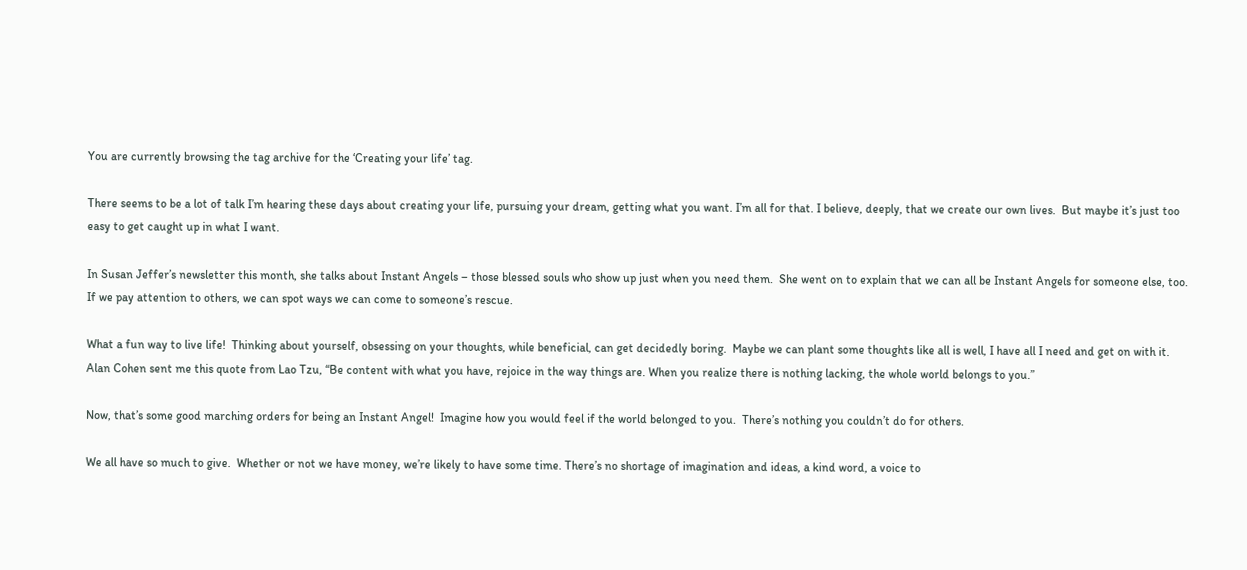You are currently browsing the tag archive for the ‘Creating your life’ tag.

There seems to be a lot of talk I’m hearing these days about creating your life, pursuing your dream, getting what you want. I’m all for that. I believe, deeply, that we create our own lives.  But maybe it’s just too easy to get caught up in what I want.

In Susan Jeffer’s newsletter this month, she talks about Instant Angels – those blessed souls who show up just when you need them.  She went on to explain that we can all be Instant Angels for someone else, too. If we pay attention to others, we can spot ways we can come to someone’s rescue.

What a fun way to live life!  Thinking about yourself, obsessing on your thoughts, while beneficial, can get decidedly boring.  Maybe we can plant some thoughts like all is well, I have all I need and get on with it. Alan Cohen sent me this quote from Lao Tzu, “Be content with what you have, rejoice in the way things are. When you realize there is nothing lacking, the whole world belongs to you.”

Now, that’s some good marching orders for being an Instant Angel!  Imagine how you would feel if the world belonged to you.  There’s nothing you couldn’t do for others.

We all have so much to give.  Whether or not we have money, we’re likely to have some time. There’s no shortage of imagination and ideas, a kind word, a voice to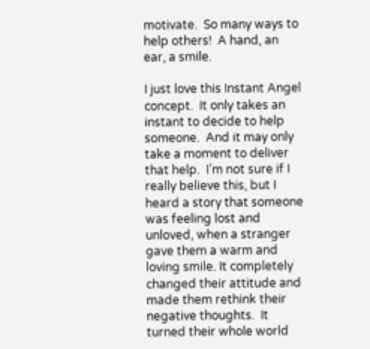motivate.  So many ways to help others!  A hand, an ear, a smile.

I just love this Instant Angel concept.  It only takes an instant to decide to help someone.  And it may only take a moment to deliver that help.  I’m not sure if I really believe this, but I heard a story that someone was feeling lost and unloved, when a stranger gave them a warm and loving smile. It completely changed their attitude and made them rethink their negative thoughts.  It turned their whole world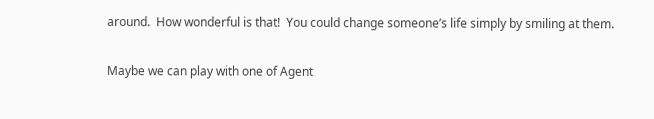around.  How wonderful is that!  You could change someone’s life simply by smiling at them.

Maybe we can play with one of Agent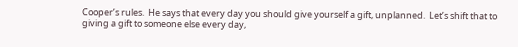Cooper’s rules.  He says that every day you should give yourself a gift, unplanned.  Let’s shift that to giving a gift to someone else every day,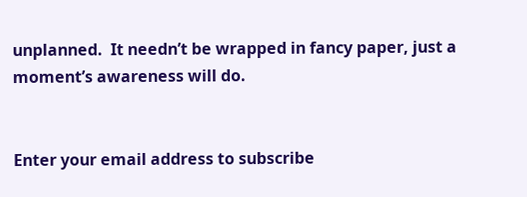unplanned.  It needn’t be wrapped in fancy paper, just a moment’s awareness will do.


Enter your email address to subscribe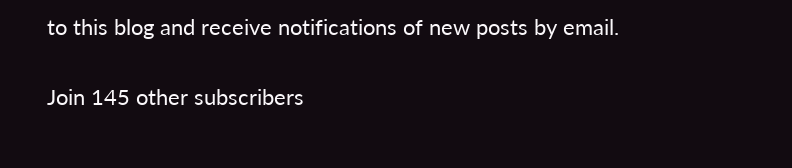to this blog and receive notifications of new posts by email.

Join 145 other subscribers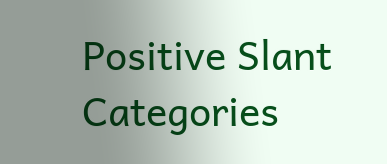Positive Slant Categories